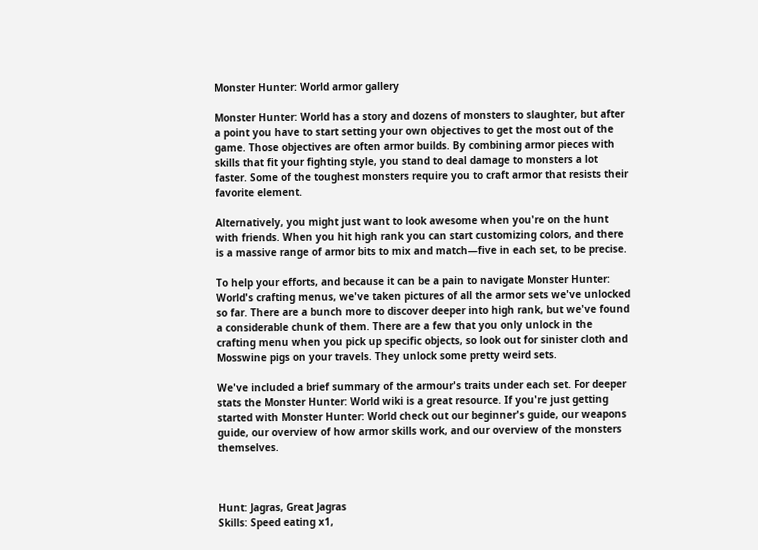Monster Hunter: World armor gallery

Monster Hunter: World has a story and dozens of monsters to slaughter, but after a point you have to start setting your own objectives to get the most out of the game. Those objectives are often armor builds. By combining armor pieces with skills that fit your fighting style, you stand to deal damage to monsters a lot faster. Some of the toughest monsters require you to craft armor that resists their favorite element.

Alternatively, you might just want to look awesome when you're on the hunt with friends. When you hit high rank you can start customizing colors, and there is a massive range of armor bits to mix and match—five in each set, to be precise.

To help your efforts, and because it can be a pain to navigate Monster Hunter: World's crafting menus, we've taken pictures of all the armor sets we've unlocked so far. There are a bunch more to discover deeper into high rank, but we've found a considerable chunk of them. There are a few that you only unlock in the crafting menu when you pick up specific objects, so look out for sinister cloth and Mosswine pigs on your travels. They unlock some pretty weird sets.

We've included a brief summary of the armour's traits under each set. For deeper stats the Monster Hunter: World wiki is a great resource. If you're just getting started with Monster Hunter: World check out our beginner's guide, our weapons guide, our overview of how armor skills work, and our overview of the monsters themselves.



Hunt: Jagras, Great Jagras
Skills: Speed eating x1,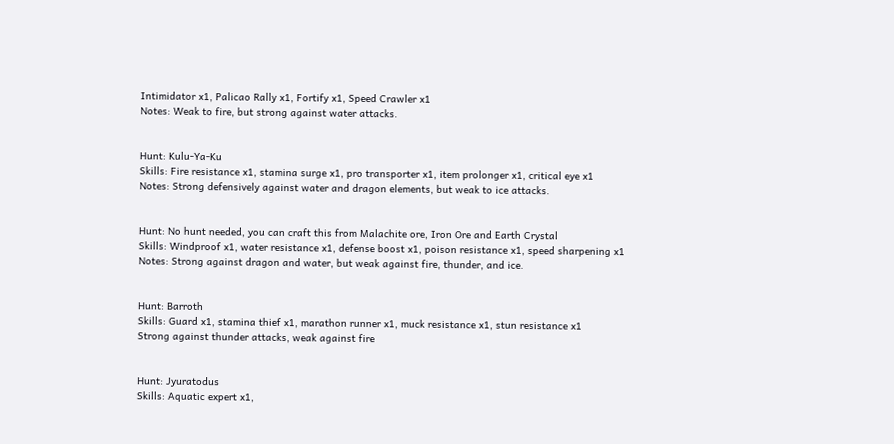Intimidator x1, Palicao Rally x1, Fortify x1, Speed Crawler x1
Notes: Weak to fire, but strong against water attacks.


Hunt: Kulu-Ya-Ku
Skills: Fire resistance x1, stamina surge x1, pro transporter x1, item prolonger x1, critical eye x1
Notes: Strong defensively against water and dragon elements, but weak to ice attacks.


Hunt: No hunt needed, you can craft this from Malachite ore, Iron Ore and Earth Crystal
Skills: Windproof x1, water resistance x1, defense boost x1, poison resistance x1, speed sharpening x1
Notes: Strong against dragon and water, but weak against fire, thunder, and ice.


Hunt: Barroth
Skills: Guard x1, stamina thief x1, marathon runner x1, muck resistance x1, stun resistance x1
Strong against thunder attacks, weak against fire


Hunt: Jyuratodus
Skills: Aquatic expert x1,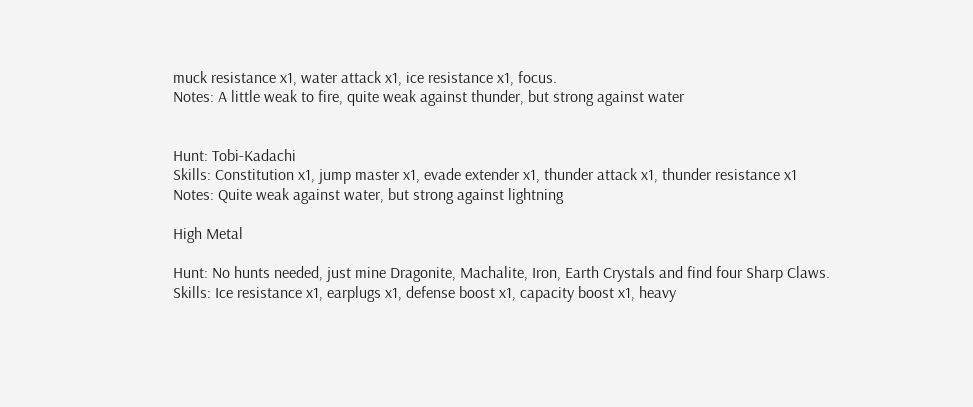muck resistance x1, water attack x1, ice resistance x1, focus.
Notes: A little weak to fire, quite weak against thunder, but strong against water


Hunt: Tobi-Kadachi
Skills: Constitution x1, jump master x1, evade extender x1, thunder attack x1, thunder resistance x1
Notes: Quite weak against water, but strong against lightning

High Metal

Hunt: No hunts needed, just mine Dragonite, Machalite, Iron, Earth Crystals and find four Sharp Claws.
Skills: Ice resistance x1, earplugs x1, defense boost x1, capacity boost x1, heavy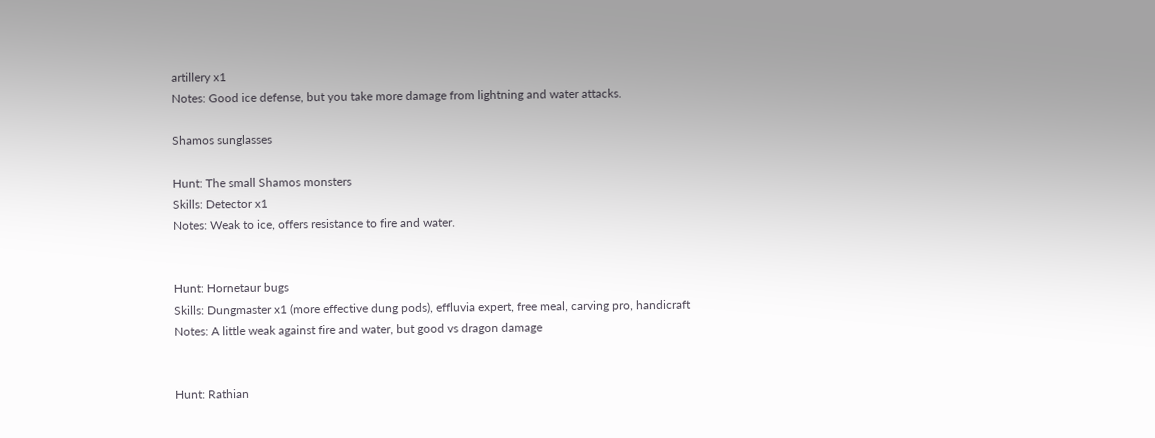artillery x1
Notes: Good ice defense, but you take more damage from lightning and water attacks.

Shamos sunglasses

Hunt: The small Shamos monsters
Skills: Detector x1
Notes: Weak to ice, offers resistance to fire and water.


Hunt: Hornetaur bugs
Skills: Dungmaster x1 (more effective dung pods), effluvia expert, free meal, carving pro, handicraft
Notes: A little weak against fire and water, but good vs dragon damage


Hunt: Rathian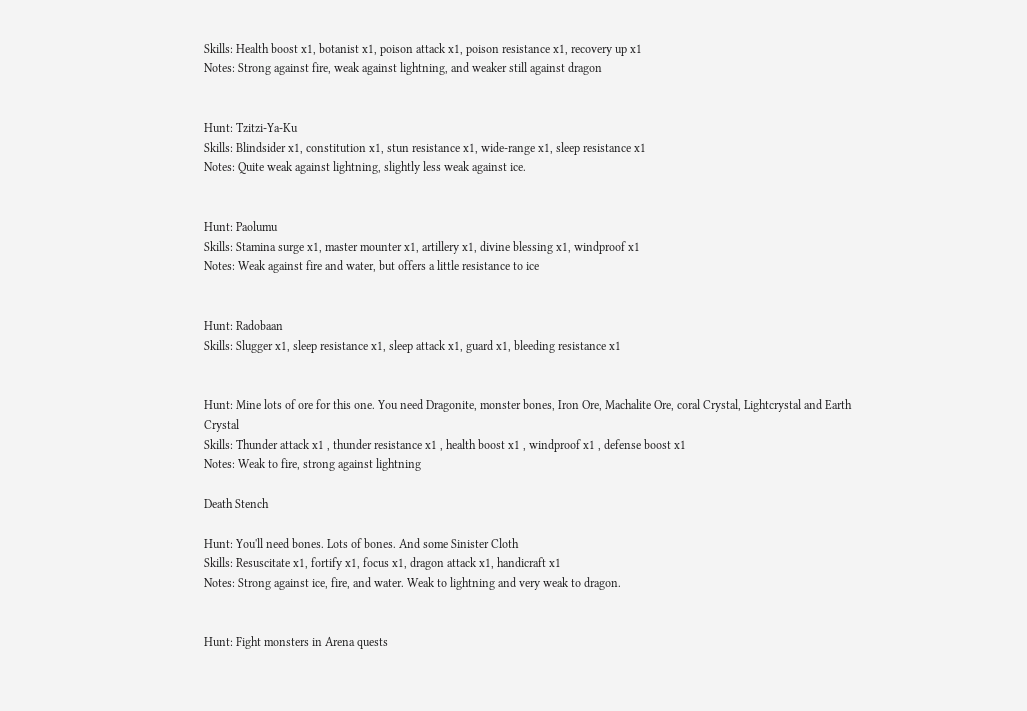Skills: Health boost x1, botanist x1, poison attack x1, poison resistance x1, recovery up x1
Notes: Strong against fire, weak against lightning, and weaker still against dragon


Hunt: Tzitzi-Ya-Ku
Skills: Blindsider x1, constitution x1, stun resistance x1, wide-range x1, sleep resistance x1
Notes: Quite weak against lightning, slightly less weak against ice.


Hunt: Paolumu
Skills: Stamina surge x1, master mounter x1, artillery x1, divine blessing x1, windproof x1
Notes: Weak against fire and water, but offers a little resistance to ice


Hunt: Radobaan
Skills: Slugger x1, sleep resistance x1, sleep attack x1, guard x1, bleeding resistance x1


Hunt: Mine lots of ore for this one. You need Dragonite, monster bones, Iron Ore, Machalite Ore, coral Crystal, Lightcrystal and Earth Crystal
Skills: Thunder attack x1 , thunder resistance x1 , health boost x1 , windproof x1 , defense boost x1
Notes: Weak to fire, strong against lightning

Death Stench

Hunt: You'll need bones. Lots of bones. And some Sinister Cloth
Skills: Resuscitate x1, fortify x1, focus x1, dragon attack x1, handicraft x1
Notes: Strong against ice, fire, and water. Weak to lightning and very weak to dragon.


Hunt: Fight monsters in Arena quests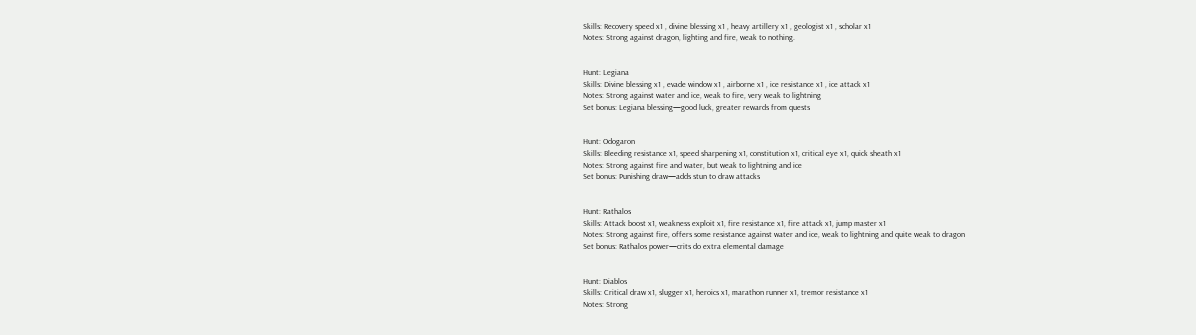Skills: Recovery speed x1 , divine blessing x1 , heavy artillery x1 , geologist x1 , scholar x1
Notes: Strong against dragon, lighting and fire, weak to nothing.


Hunt: Legiana
Skills: Divine blessing x1 , evade window x1 , airborne x1 , ice resistance x1 , ice attack x1
Notes: Strong against water and ice, weak to fire, very weak to lightning
Set bonus: Legiana blessing—good luck, greater rewards from quests


Hunt: Odogaron
Skills: Bleeding resistance x1, speed sharpening x1, constitution x1, critical eye x1, quick sheath x1
Notes: Strong against fire and water, but weak to lightning and ice
Set bonus: Punishing draw—adds stun to draw attacks


Hunt: Rathalos
Skills: Attack boost x1, weakness exploit x1, fire resistance x1, fire attack x1, jump master x1
Notes: Strong against fire, offers some resistance against water and ice, weak to lightning and quite weak to dragon
Set bonus: Rathalos power—crits do extra elemental damage


Hunt: Diablos
Skills: Critical draw x1, slugger x1, heroics x1, marathon runner x1, tremor resistance x1
Notes: Strong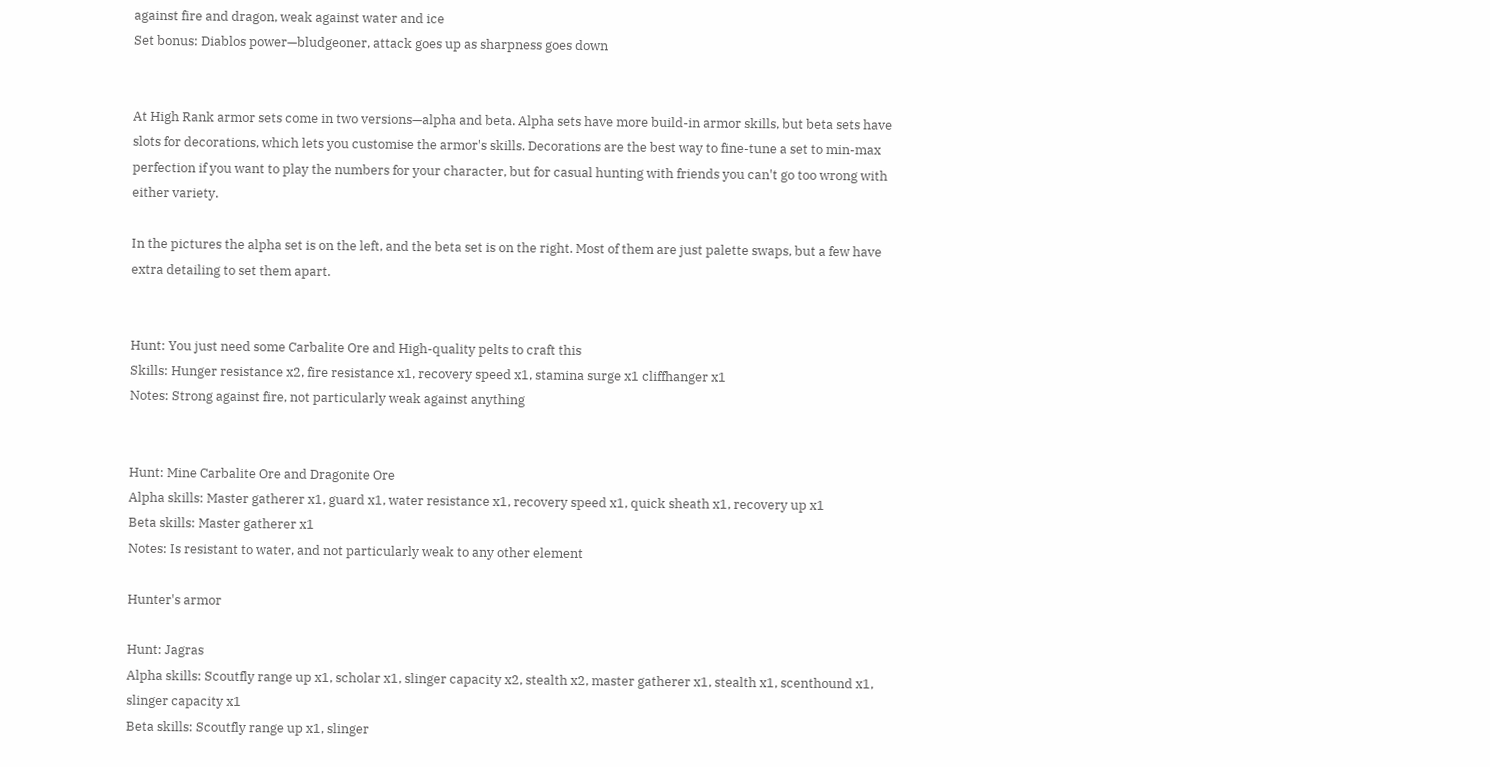against fire and dragon, weak against water and ice
Set bonus: Diablos power—bludgeoner, attack goes up as sharpness goes down


At High Rank armor sets come in two versions—alpha and beta. Alpha sets have more build-in armor skills, but beta sets have slots for decorations, which lets you customise the armor's skills. Decorations are the best way to fine-tune a set to min-max perfection if you want to play the numbers for your character, but for casual hunting with friends you can't go too wrong with either variety.

In the pictures the alpha set is on the left, and the beta set is on the right. Most of them are just palette swaps, but a few have extra detailing to set them apart.


Hunt: You just need some Carbalite Ore and High-quality pelts to craft this
Skills: Hunger resistance x2, fire resistance x1, recovery speed x1, stamina surge x1 cliffhanger x1
Notes: Strong against fire, not particularly weak against anything


Hunt: Mine Carbalite Ore and Dragonite Ore
Alpha skills: Master gatherer x1, guard x1, water resistance x1, recovery speed x1, quick sheath x1, recovery up x1
Beta skills: Master gatherer x1
Notes: Is resistant to water, and not particularly weak to any other element

Hunter's armor

Hunt: Jagras
Alpha skills: Scoutfly range up x1, scholar x1, slinger capacity x2, stealth x2, master gatherer x1, stealth x1, scenthound x1, slinger capacity x1
Beta skills: Scoutfly range up x1, slinger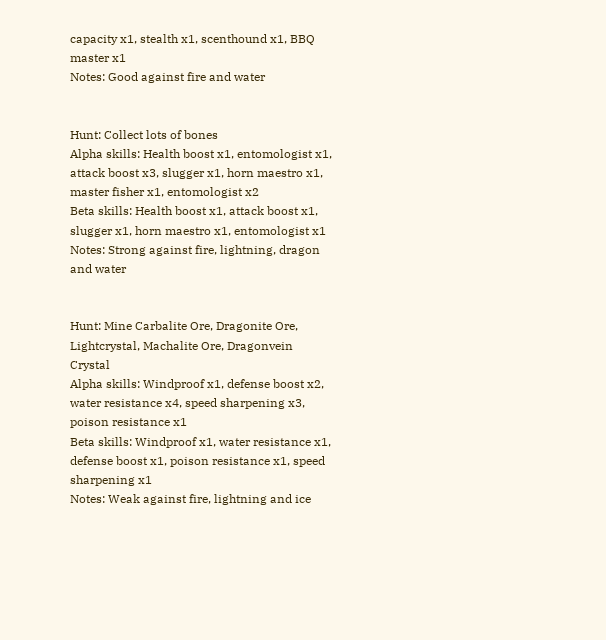capacity x1, stealth x1, scenthound x1, BBQ master x1
Notes: Good against fire and water


Hunt: Collect lots of bones
Alpha skills: Health boost x1, entomologist x1, attack boost x3, slugger x1, horn maestro x1, master fisher x1, entomologist x2
Beta skills: Health boost x1, attack boost x1, slugger x1, horn maestro x1, entomologist x1
Notes: Strong against fire, lightning, dragon and water


Hunt: Mine Carbalite Ore, Dragonite Ore, Lightcrystal, Machalite Ore, Dragonvein Crystal
Alpha skills: Windproof x1, defense boost x2, water resistance x4, speed sharpening x3, poison resistance x1
Beta skills: Windproof x1, water resistance x1, defense boost x1, poison resistance x1, speed sharpening x1
Notes: Weak against fire, lightning and ice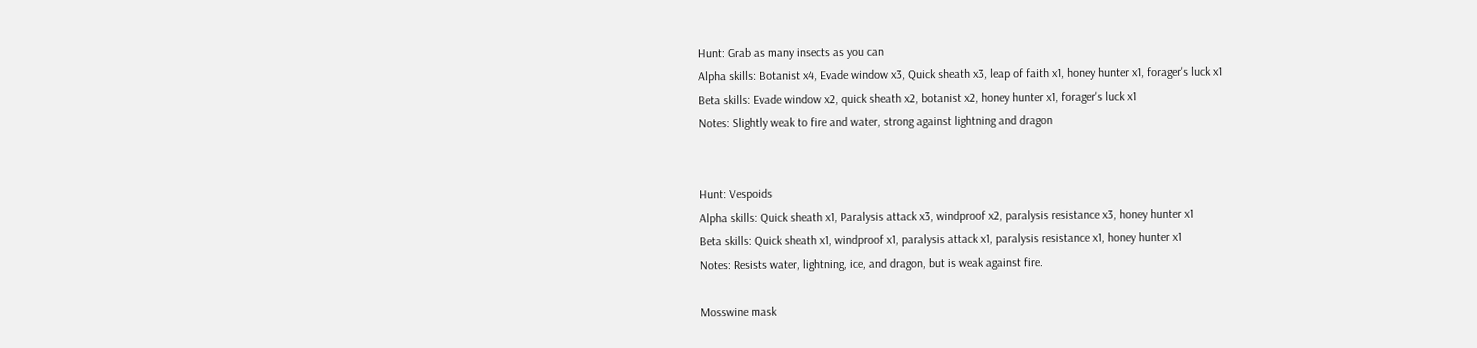Hunt: Grab as many insects as you can
Alpha skills: Botanist x4, Evade window x3, Quick sheath x3, leap of faith x1, honey hunter x1, forager's luck x1
Beta skills: Evade window x2, quick sheath x2, botanist x2, honey hunter x1, forager's luck x1
Notes: Slightly weak to fire and water, strong against lightning and dragon


Hunt: Vespoids
Alpha skills: Quick sheath x1, Paralysis attack x3, windproof x2, paralysis resistance x3, honey hunter x1
Beta skills: Quick sheath x1, windproof x1, paralysis attack x1, paralysis resistance x1, honey hunter x1
Notes: Resists water, lightning, ice, and dragon, but is weak against fire.

Mosswine mask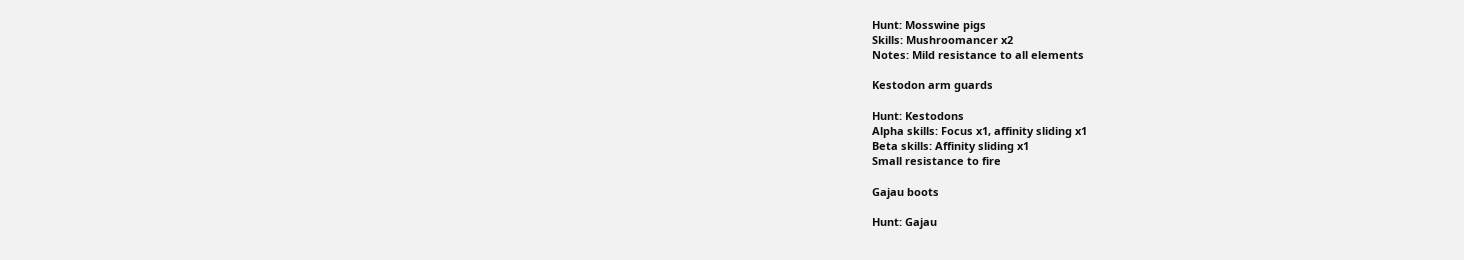Hunt: Mosswine pigs
Skills: Mushroomancer x2
Notes: Mild resistance to all elements

Kestodon arm guards

Hunt: Kestodons
Alpha skills: Focus x1, affinity sliding x1
Beta skills: Affinity sliding x1
Small resistance to fire

Gajau boots

Hunt: Gajau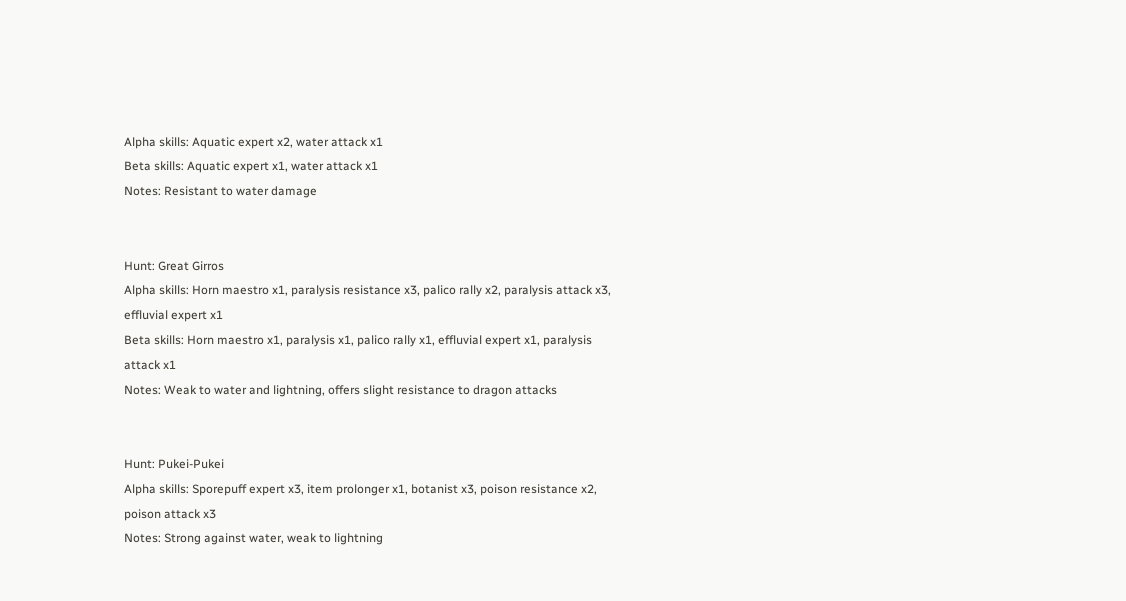Alpha skills: Aquatic expert x2, water attack x1
Beta skills: Aquatic expert x1, water attack x1
Notes: Resistant to water damage


Hunt: Great Girros
Alpha skills: Horn maestro x1, paralysis resistance x3, palico rally x2, paralysis attack x3, effluvial expert x1
Beta skills: Horn maestro x1, paralysis x1, palico rally x1, effluvial expert x1, paralysis attack x1
Notes: Weak to water and lightning, offers slight resistance to dragon attacks


Hunt: Pukei-Pukei
Alpha skills: Sporepuff expert x3, item prolonger x1, botanist x3, poison resistance x2, poison attack x3
Notes: Strong against water, weak to lightning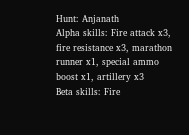Hunt: Anjanath
Alpha skills: Fire attack x3, fire resistance x3, marathon runner x1, special ammo boost x1, artillery x3
Beta skills: Fire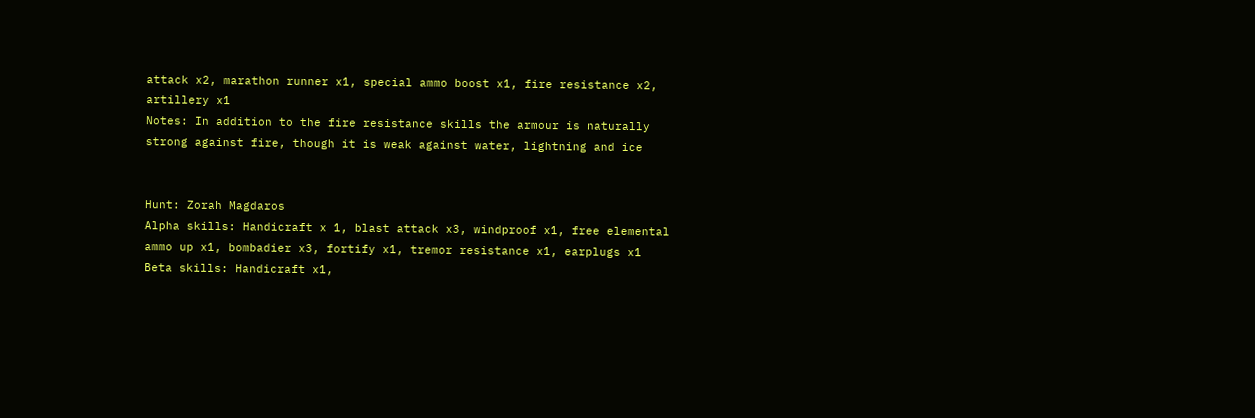attack x2, marathon runner x1, special ammo boost x1, fire resistance x2, artillery x1
Notes: In addition to the fire resistance skills the armour is naturally strong against fire, though it is weak against water, lightning and ice


Hunt: Zorah Magdaros
Alpha skills: Handicraft x 1, blast attack x3, windproof x1, free elemental ammo up x1, bombadier x3, fortify x1, tremor resistance x1, earplugs x1
Beta skills: Handicraft x1,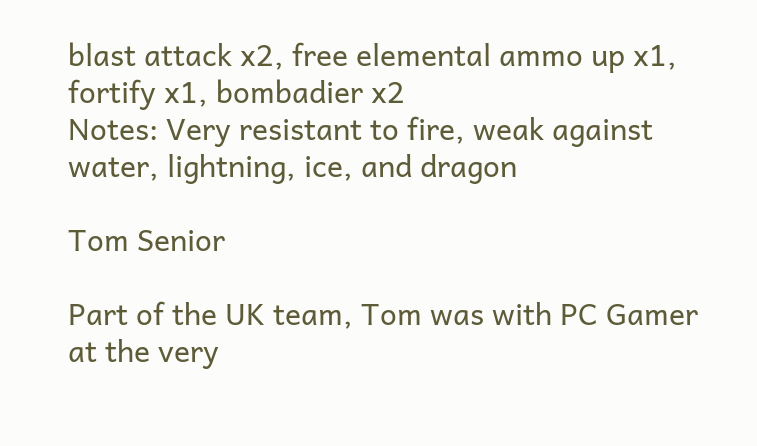blast attack x2, free elemental ammo up x1, fortify x1, bombadier x2
Notes: Very resistant to fire, weak against water, lightning, ice, and dragon

Tom Senior

Part of the UK team, Tom was with PC Gamer at the very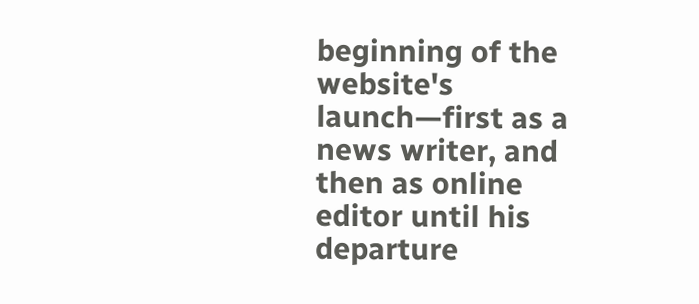beginning of the website's launch—first as a news writer, and then as online editor until his departure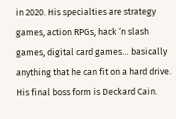in 2020. His specialties are strategy games, action RPGs, hack ‘n slash games, digital card games… basically anything that he can fit on a hard drive. His final boss form is Deckard Cain.